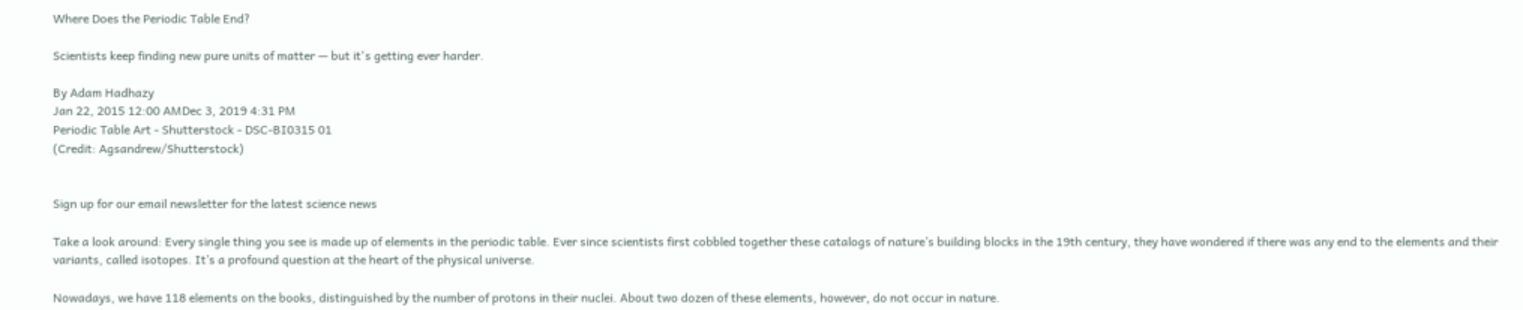Where Does the Periodic Table End?

Scientists keep finding new pure units of matter — but it's getting ever harder.

By Adam Hadhazy
Jan 22, 2015 12:00 AMDec 3, 2019 4:31 PM
Periodic Table Art - Shutterstock - DSC-BI0315 01
(Credit: Agsandrew/Shutterstock)


Sign up for our email newsletter for the latest science news

Take a look around: Every single thing you see is made up of elements in the periodic table. Ever since scientists first cobbled together these catalogs of nature’s building blocks in the 19th century, they have wondered if there was any end to the elements and their variants, called isotopes. It’s a profound question at the heart of the physical universe.

Nowadays, we have 118 elements on the books, distinguished by the number of protons in their nuclei. About two dozen of these elements, however, do not occur in nature.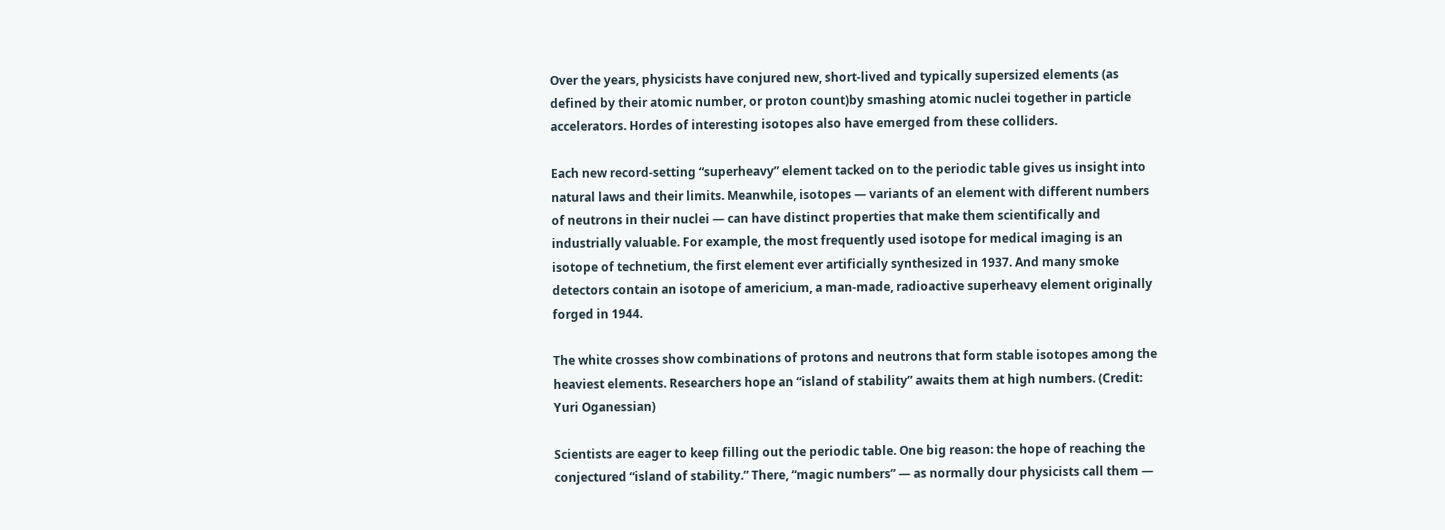Over the years, physicists have conjured new, short-lived and typically supersized elements (as defined by their atomic number, or proton count)by smashing atomic nuclei together in particle accelerators. Hordes of interesting isotopes also have emerged from these colliders.

Each new record-setting “superheavy” element tacked on to the periodic table gives us insight into natural laws and their limits. Meanwhile, isotopes — variants of an element with different numbers of neutrons in their nuclei — can have distinct properties that make them scientifically and industrially valuable. For example, the most frequently used isotope for medical imaging is an isotope of technetium, the first element ever artificially synthesized in 1937. And many smoke detectors contain an isotope of americium, a man-made, radioactive superheavy element originally forged in 1944.

The white crosses show combinations of protons and neutrons that form stable isotopes among the heaviest elements. Researchers hope an “island of stability” awaits them at high numbers. (Credit: Yuri Oganessian)

Scientists are eager to keep filling out the periodic table. One big reason: the hope of reaching the conjectured “island of stability.” There, “magic numbers” — as normally dour physicists call them —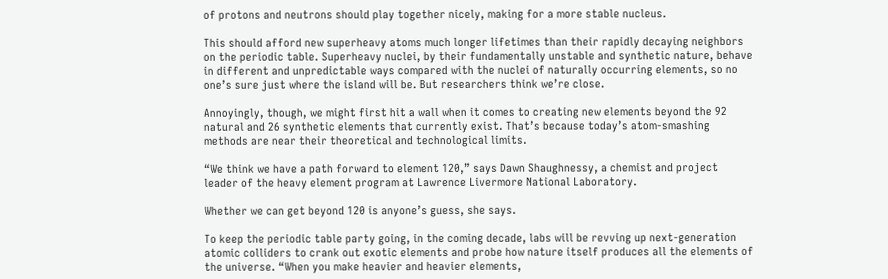of protons and neutrons should play together nicely, making for a more stable nucleus.

This should afford new superheavy atoms much longer lifetimes than their rapidly decaying neighbors on the periodic table. Superheavy nuclei, by their fundamentally unstable and synthetic nature, behave in different and unpredictable ways compared with the nuclei of naturally occurring elements, so no one’s sure just where the island will be. But researchers think we’re close.

Annoyingly, though, we might first hit a wall when it comes to creating new elements beyond the 92 natural and 26 synthetic elements that currently exist. That’s because today’s atom-smashing methods are near their theoretical and technological limits.

“We think we have a path forward to element 120,” says Dawn Shaughnessy, a chemist and project leader of the heavy element program at Lawrence Livermore National Laboratory.

Whether we can get beyond 120 is anyone’s guess, she says.

To keep the periodic table party going, in the coming decade, labs will be revving up next-generation atomic colliders to crank out exotic elements and probe how nature itself produces all the elements of the universe. “When you make heavier and heavier elements,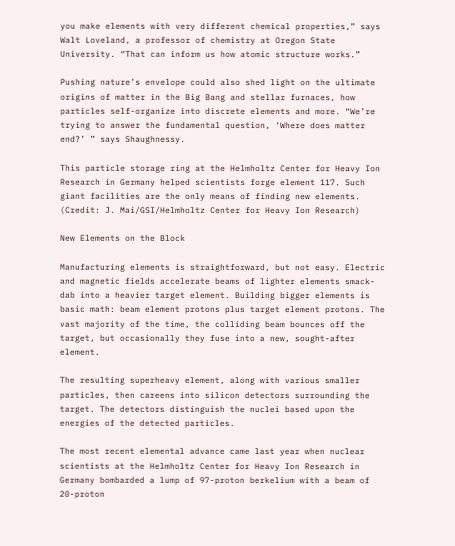you make elements with very different chemical properties,” says Walt Loveland, a professor of chemistry at Oregon State University. “That can inform us how atomic structure works.”

Pushing nature’s envelope could also shed light on the ultimate origins of matter in the Big Bang and stellar furnaces, how particles self-organize into discrete elements and more. “We’re trying to answer the fundamental question, ‘Where does matter end?’ ” says Shaughnessy.

This particle storage ring at the Helmholtz Center for Heavy Ion Research in Germany helped scientists forge element 117. Such giant facilities are the only means of finding new elements. (Credit: J. Mai/GSI/Helmholtz Center for Heavy Ion Research)

New Elements on the Block

Manufacturing elements is straightforward, but not easy. Electric and magnetic fields accelerate beams of lighter elements smack-dab into a heavier target element. Building bigger elements is basic math: beam element protons plus target element protons. The vast majority of the time, the colliding beam bounces off the target, but occasionally they fuse into a new, sought-after element.

The resulting superheavy element, along with various smaller particles, then careens into silicon detectors surrounding the target. The detectors distinguish the nuclei based upon the energies of the detected particles.

The most recent elemental advance came last year when nuclear scientists at the Helmholtz Center for Heavy Ion Research in Germany bombarded a lump of 97-proton berkelium with a beam of 20-proton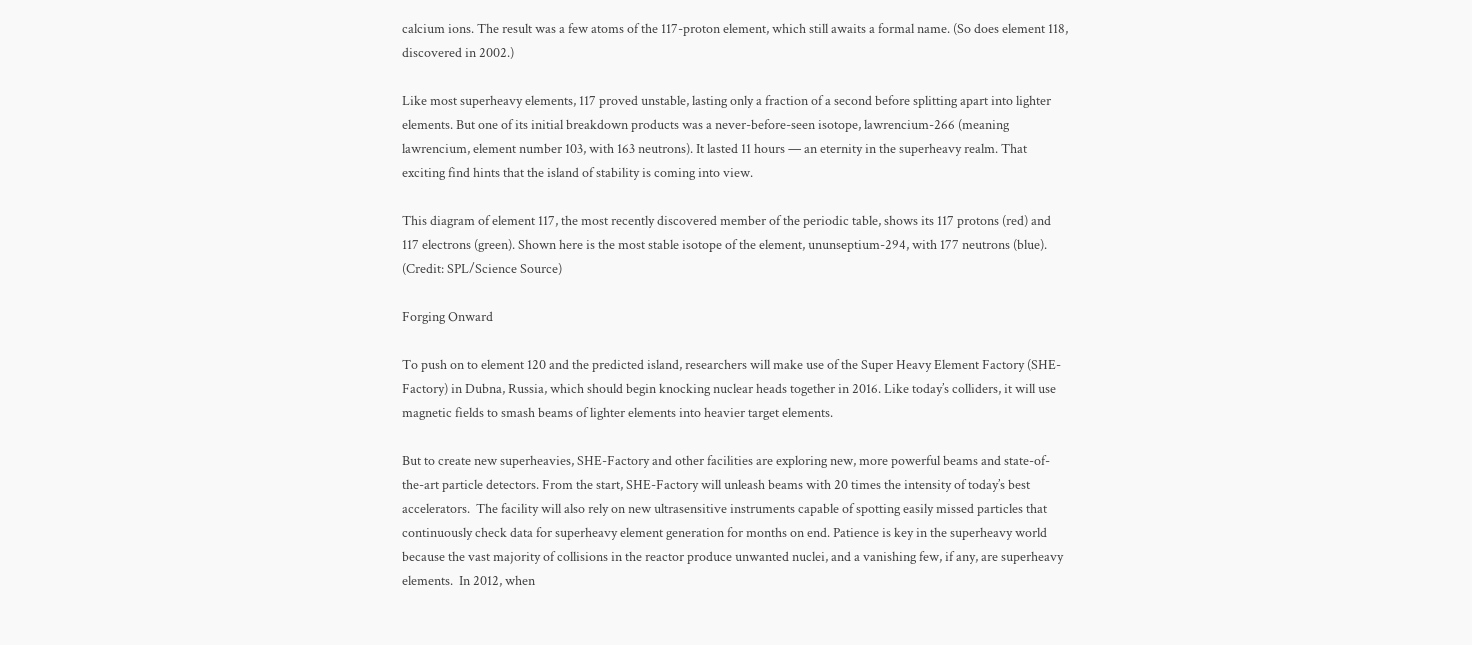calcium ions. The result was a few atoms of the 117-proton element, which still awaits a formal name. (So does element 118, discovered in 2002.)

Like most superheavy elements, 117 proved unstable, lasting only a fraction of a second before splitting apart into lighter elements. But one of its initial breakdown products was a never-before-seen isotope, lawrencium-266 (meaning lawrencium, element number 103, with 163 neutrons). It lasted 11 hours — an eternity in the superheavy realm. That exciting find hints that the island of stability is coming into view.

This diagram of element 117, the most recently discovered member of the periodic table, shows its 117 protons (red) and 117 electrons (green). Shown here is the most stable isotope of the element, ununseptium-294, with 177 neutrons (blue). (Credit: SPL/Science Source)

Forging Onward

To push on to element 120 and the predicted island, researchers will make use of the Super Heavy Element Factory (SHE-Factory) in Dubna, Russia, which should begin knocking nuclear heads together in 2016. Like today’s colliders, it will use magnetic fields to smash beams of lighter elements into heavier target elements.

But to create new superheavies, SHE-Factory and other facilities are exploring new, more powerful beams and state-of-the-art particle detectors. From the start, SHE-Factory will unleash beams with 20 times the intensity of today’s best accelerators.  The facility will also rely on new ultrasensitive instruments capable of spotting easily missed particles that continuously check data for superheavy element generation for months on end. Patience is key in the superheavy world because the vast majority of collisions in the reactor produce unwanted nuclei, and a vanishing few, if any, are superheavy elements.  In 2012, when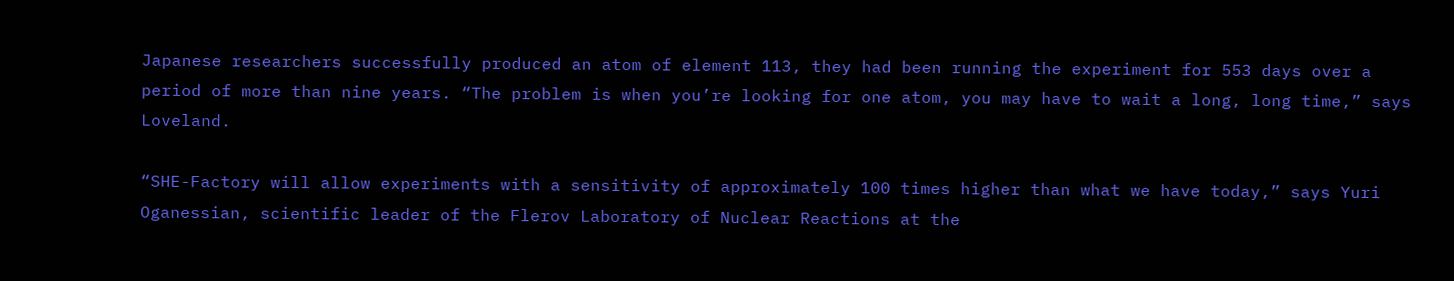Japanese researchers successfully produced an atom of element 113, they had been running the experiment for 553 days over a period of more than nine years. “The problem is when you’re looking for one atom, you may have to wait a long, long time,” says Loveland.

“SHE-Factory will allow experiments with a sensitivity of approximately 100 times higher than what we have today,” says Yuri Oganessian, scientific leader of the Flerov Laboratory of Nuclear Reactions at the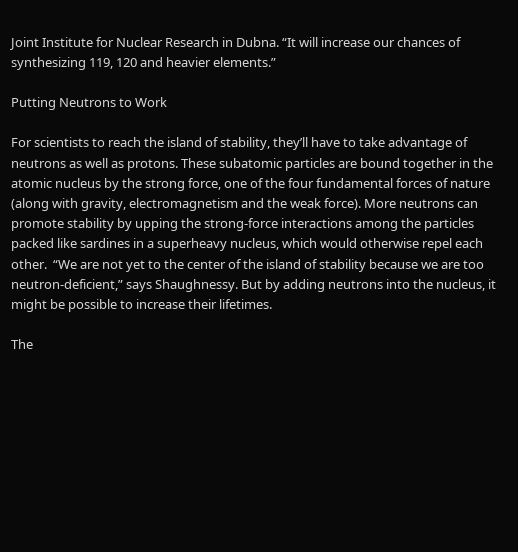Joint Institute for Nuclear Research in Dubna. “It will increase our chances of synthesizing 119, 120 and heavier elements.”

Putting Neutrons to Work

For scientists to reach the island of stability, they’ll have to take advantage of neutrons as well as protons. These subatomic particles are bound together in the atomic nucleus by the strong force, one of the four fundamental forces of nature (along with gravity, electromagnetism and the weak force). More neutrons can promote stability by upping the strong-force interactions among the particles packed like sardines in a superheavy nucleus, which would otherwise repel each other.  “We are not yet to the center of the island of stability because we are too neutron-deficient,” says Shaughnessy. But by adding neutrons into the nucleus, it might be possible to increase their lifetimes.

The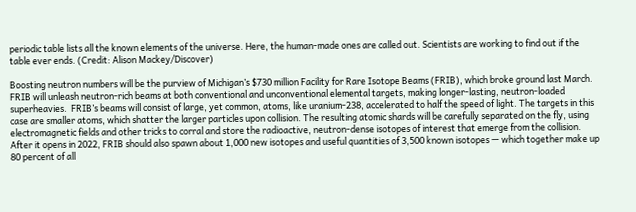periodic table lists all the known elements of the universe. Here, the human-made ones are called out. Scientists are working to find out if the table ever ends. (Credit: Alison Mackey/Discover)

Boosting neutron numbers will be the purview of Michigan’s $730 million Facility for Rare Isotope Beams (FRIB), which broke ground last March. FRIB will unleash neutron-rich beams at both conventional and unconventional elemental targets, making longer-lasting, neutron-loaded superheavies.  FRIB’s beams will consist of large, yet common, atoms, like uranium-238, accelerated to half the speed of light. The targets in this case are smaller atoms, which shatter the larger particles upon collision. The resulting atomic shards will be carefully separated on the fly, using electromagnetic fields and other tricks to corral and store the radioactive, neutron-dense isotopes of interest that emerge from the collision.  After it opens in 2022, FRIB should also spawn about 1,000 new isotopes and useful quantities of 3,500 known isotopes — which together make up 80 percent of all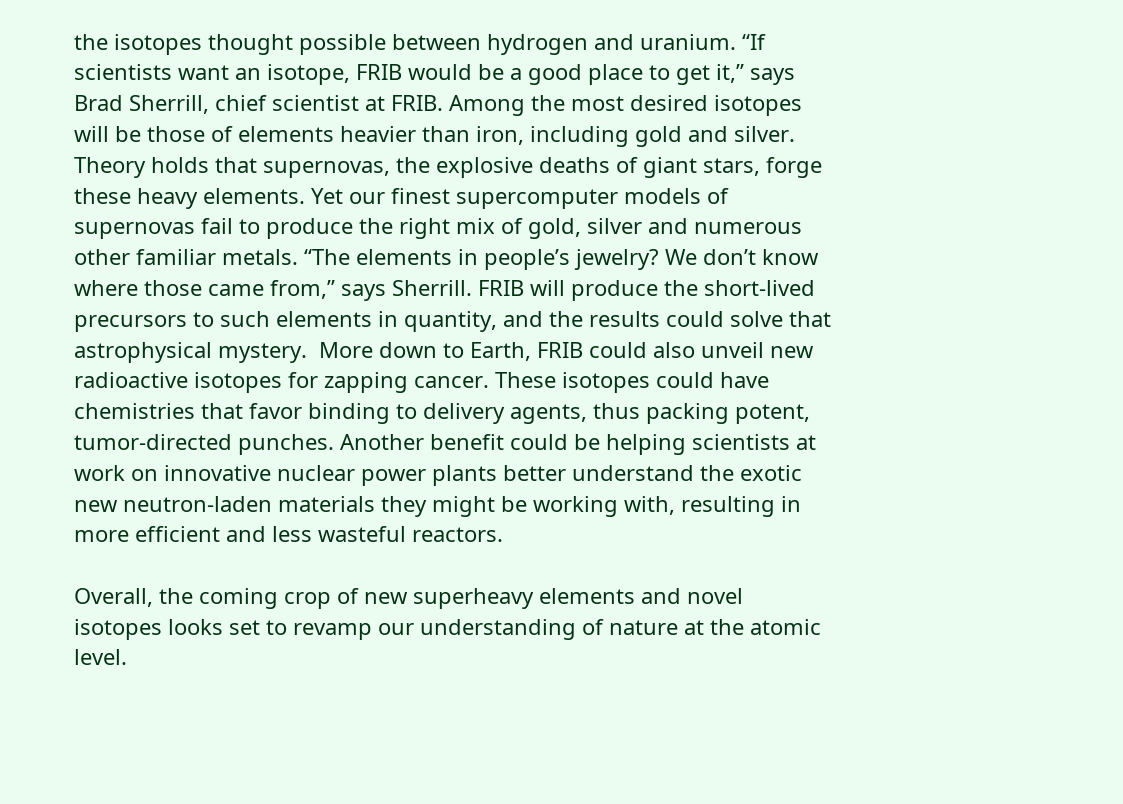the isotopes thought possible between hydrogen and uranium. “If scientists want an isotope, FRIB would be a good place to get it,” says Brad Sherrill, chief scientist at FRIB. Among the most desired isotopes will be those of elements heavier than iron, including gold and silver. Theory holds that supernovas, the explosive deaths of giant stars, forge these heavy elements. Yet our finest supercomputer models of supernovas fail to produce the right mix of gold, silver and numerous other familiar metals. “The elements in people’s jewelry? We don’t know where those came from,” says Sherrill. FRIB will produce the short-lived precursors to such elements in quantity, and the results could solve that astrophysical mystery.  More down to Earth, FRIB could also unveil new radioactive isotopes for zapping cancer. These isotopes could have chemistries that favor binding to delivery agents, thus packing potent, tumor-directed punches. Another benefit could be helping scientists at work on innovative nuclear power plants better understand the exotic new neutron-laden materials they might be working with, resulting in more efficient and less wasteful reactors.

Overall, the coming crop of new superheavy elements and novel isotopes looks set to revamp our understanding of nature at the atomic level.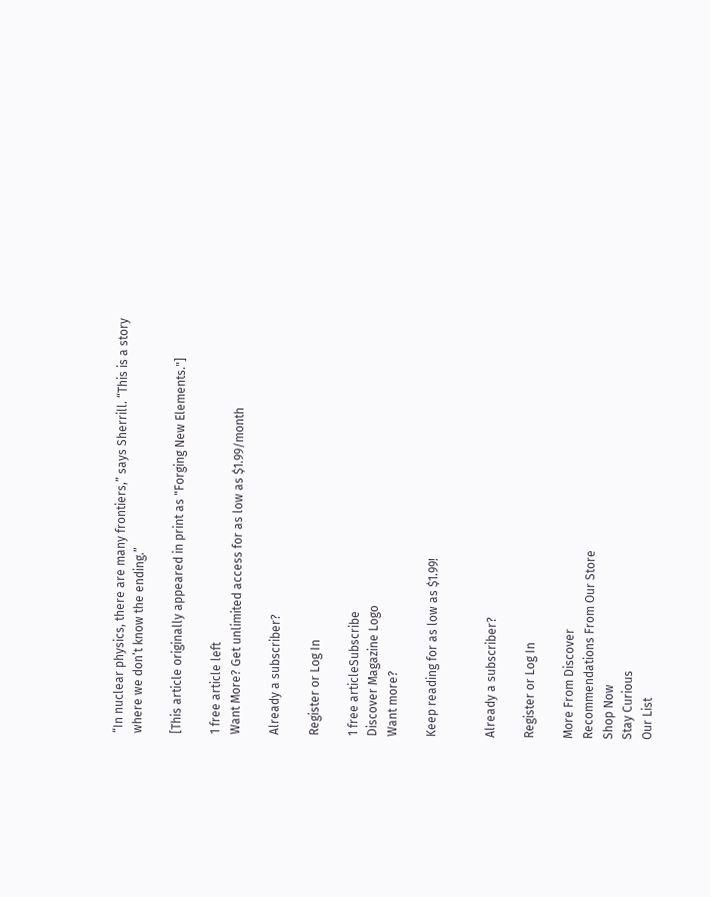“In nuclear physics, there are many frontiers,” says Sherrill. “This is a story where we don’t know the ending.”

[This article originally appeared in print as "Forging New Elements."]

1 free article left
Want More? Get unlimited access for as low as $1.99/month

Already a subscriber?

Register or Log In

1 free articleSubscribe
Discover Magazine Logo
Want more?

Keep reading for as low as $1.99!


Already a subscriber?

Register or Log In

More From Discover
Recommendations From Our Store
Shop Now
Stay Curious
Our List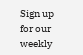Sign up for our weekly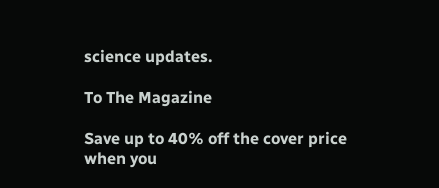science updates.

To The Magazine

Save up to 40% off the cover price when you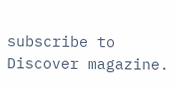subscribe to Discover magazine.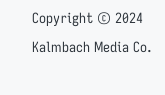Copyright © 2024 Kalmbach Media Co.